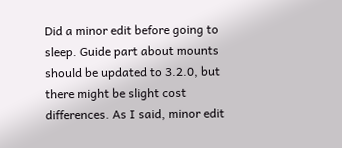Did a minor edit before going to sleep. Guide part about mounts should be updated to 3.2.0, but there might be slight cost differences. As I said, minor edit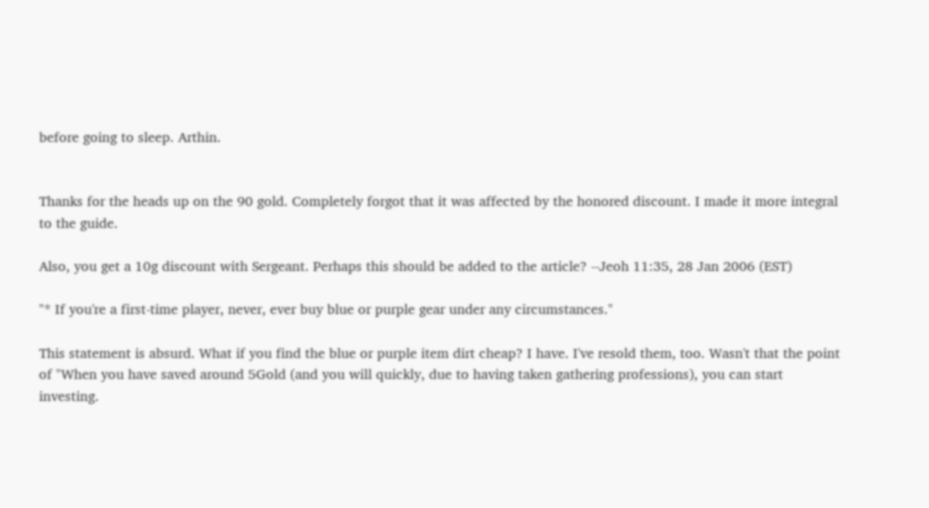before going to sleep. Arthin.


Thanks for the heads up on the 90 gold. Completely forgot that it was affected by the honored discount. I made it more integral to the guide.

Also, you get a 10g discount with Sergeant. Perhaps this should be added to the article? --Jeoh 11:35, 28 Jan 2006 (EST)

"* If you're a first-time player, never, ever buy blue or purple gear under any circumstances."

This statement is absurd. What if you find the blue or purple item dirt cheap? I have. I've resold them, too. Wasn't that the point of "When you have saved around 5Gold (and you will quickly, due to having taken gathering professions), you can start investing.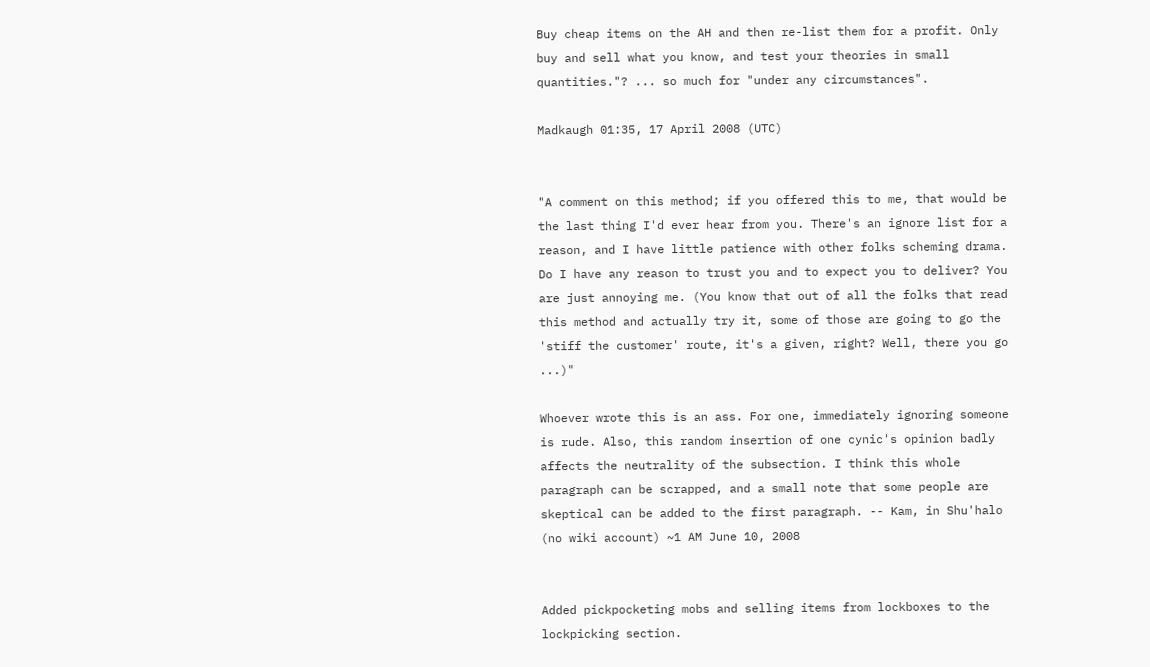Buy cheap items on the AH and then re-list them for a profit. Only buy and sell what you know, and test your theories in small quantities."? ... so much for "under any circumstances".

Madkaugh 01:35, 17 April 2008 (UTC)


"A comment on this method; if you offered this to me, that would be the last thing I'd ever hear from you. There's an ignore list for a reason, and I have little patience with other folks scheming drama. Do I have any reason to trust you and to expect you to deliver? You are just annoying me. (You know that out of all the folks that read this method and actually try it, some of those are going to go the 'stiff the customer' route, it's a given, right? Well, there you go ...)"

Whoever wrote this is an ass. For one, immediately ignoring someone is rude. Also, this random insertion of one cynic's opinion badly affects the neutrality of the subsection. I think this whole paragraph can be scrapped, and a small note that some people are skeptical can be added to the first paragraph. -- Kam, in Shu'halo (no wiki account) ~1 AM June 10, 2008


Added pickpocketing mobs and selling items from lockboxes to the lockpicking section.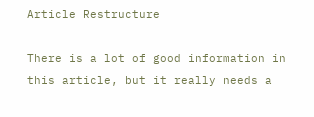Article Restructure

There is a lot of good information in this article, but it really needs a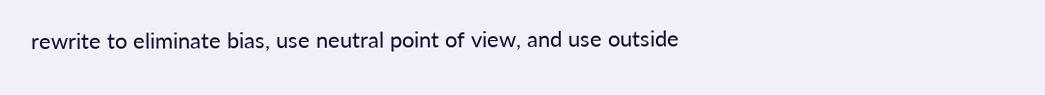rewrite to eliminate bias, use neutral point of view, and use outside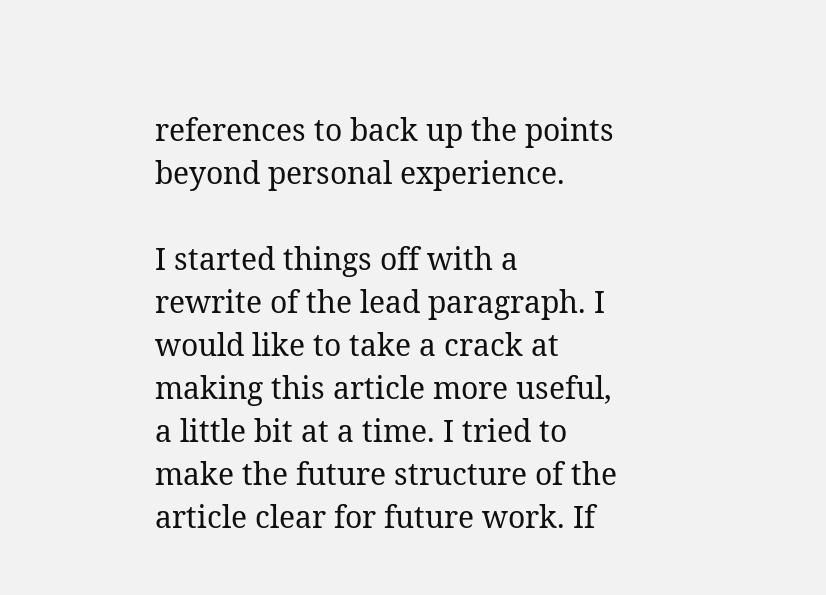references to back up the points beyond personal experience.

I started things off with a rewrite of the lead paragraph. I would like to take a crack at making this article more useful, a little bit at a time. I tried to make the future structure of the article clear for future work. If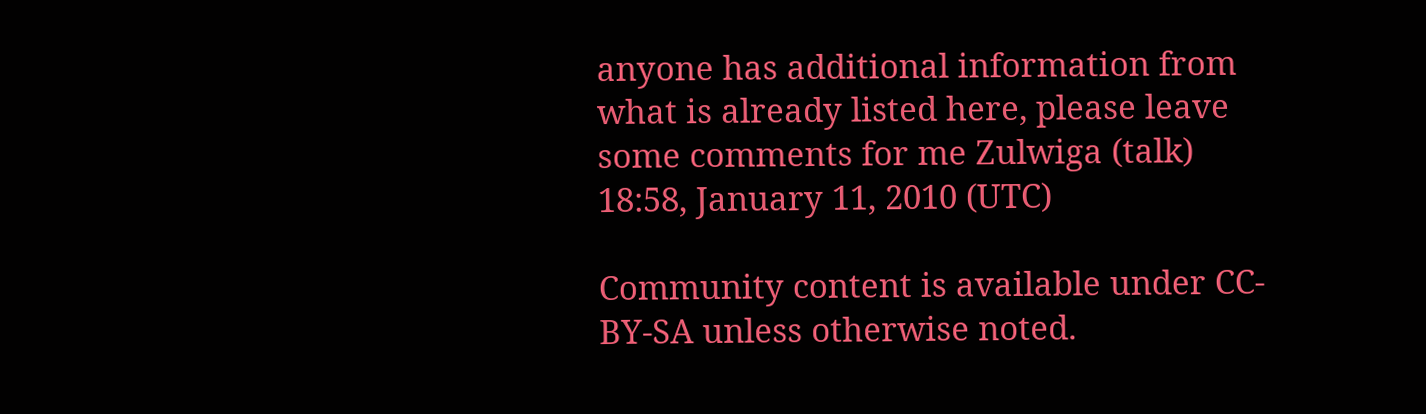anyone has additional information from what is already listed here, please leave some comments for me Zulwiga (talk) 18:58, January 11, 2010 (UTC)

Community content is available under CC-BY-SA unless otherwise noted.